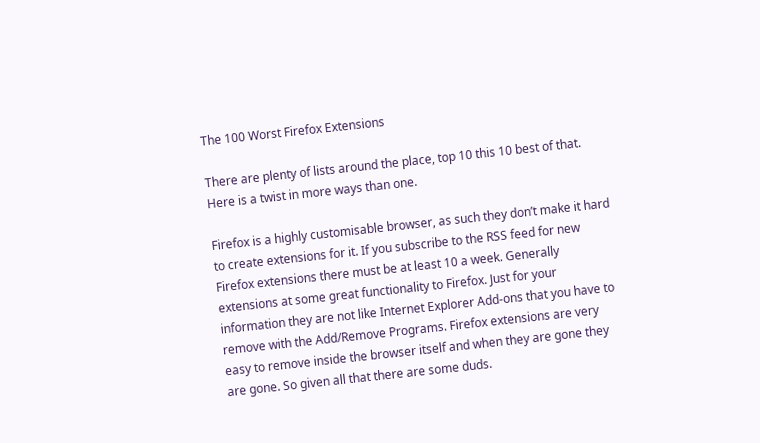The 100 Worst Firefox Extensions

There are plenty of lists around the place, top 10 this 10 best of that. Here is a twist in more ways than one.

Firefox is a highly customisable browser, as such they don’t make it hard to create extensions for it. If you subscribe to the RSS feed for new Firefox extensions there must be at least 10 a week. Generally extensions at some great functionality to Firefox. Just for your information they are not like Internet Explorer Add-ons that you have to remove with the Add/Remove Programs. Firefox extensions are very easy to remove inside the browser itself and when they are gone they are gone. So given all that there are some duds.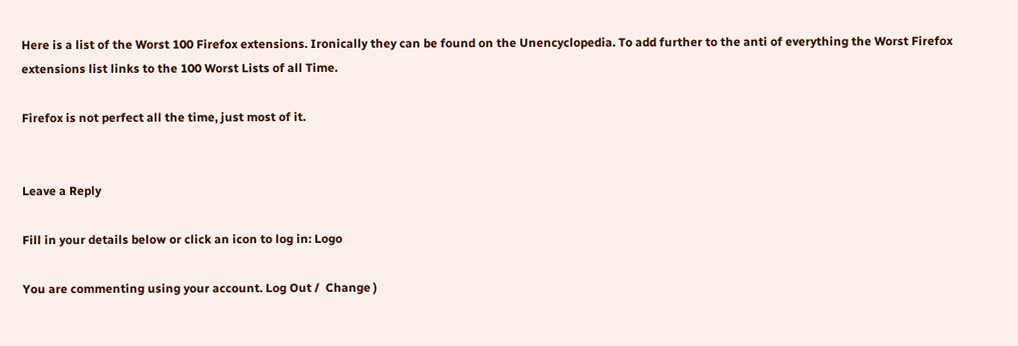Here is a list of the Worst 100 Firefox extensions. Ironically they can be found on the Unencyclopedia. To add further to the anti of everything the Worst Firefox extensions list links to the 100 Worst Lists of all Time.

Firefox is not perfect all the time, just most of it.


Leave a Reply

Fill in your details below or click an icon to log in: Logo

You are commenting using your account. Log Out /  Change )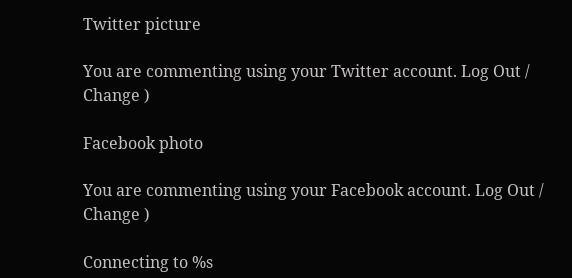Twitter picture

You are commenting using your Twitter account. Log Out /  Change )

Facebook photo

You are commenting using your Facebook account. Log Out /  Change )

Connecting to %s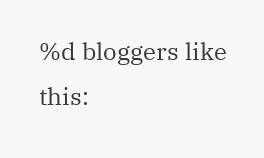%d bloggers like this: